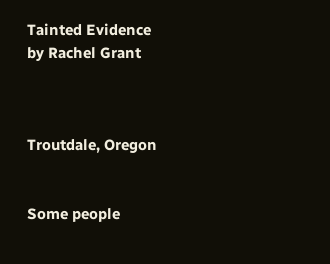Tainted Evidence by Rachel Grant



Troutdale, Oregon


Some people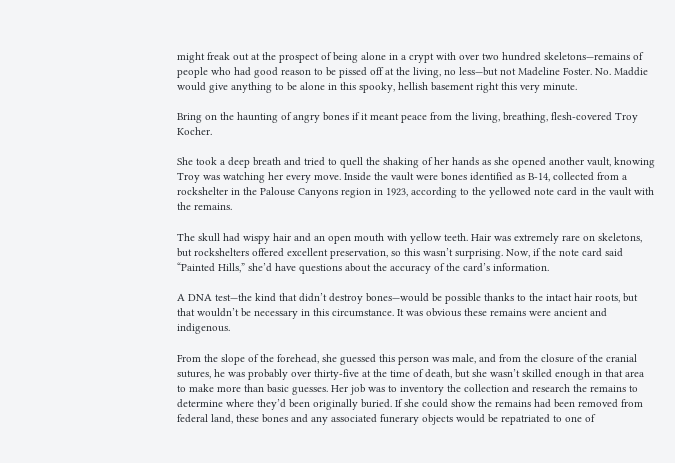might freak out at the prospect of being alone in a crypt with over two hundred skeletons—remains of people who had good reason to be pissed off at the living, no less—but not Madeline Foster. No. Maddie would give anything to be alone in this spooky, hellish basement right this very minute.

Bring on the haunting of angry bones if it meant peace from the living, breathing, flesh-covered Troy Kocher.

She took a deep breath and tried to quell the shaking of her hands as she opened another vault, knowing Troy was watching her every move. Inside the vault were bones identified as B-14, collected from a rockshelter in the Palouse Canyons region in 1923, according to the yellowed note card in the vault with the remains.

The skull had wispy hair and an open mouth with yellow teeth. Hair was extremely rare on skeletons, but rockshelters offered excellent preservation, so this wasn’t surprising. Now, if the note card said “Painted Hills,” she’d have questions about the accuracy of the card’s information.

A DNA test—the kind that didn’t destroy bones—would be possible thanks to the intact hair roots, but that wouldn’t be necessary in this circumstance. It was obvious these remains were ancient and indigenous.

From the slope of the forehead, she guessed this person was male, and from the closure of the cranial sutures, he was probably over thirty-five at the time of death, but she wasn’t skilled enough in that area to make more than basic guesses. Her job was to inventory the collection and research the remains to determine where they’d been originally buried. If she could show the remains had been removed from federal land, these bones and any associated funerary objects would be repatriated to one of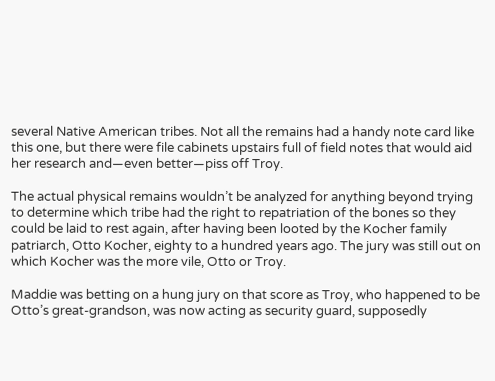several Native American tribes. Not all the remains had a handy note card like this one, but there were file cabinets upstairs full of field notes that would aid her research and—even better—piss off Troy.

The actual physical remains wouldn’t be analyzed for anything beyond trying to determine which tribe had the right to repatriation of the bones so they could be laid to rest again, after having been looted by the Kocher family patriarch, Otto Kocher, eighty to a hundred years ago. The jury was still out on which Kocher was the more vile, Otto or Troy.

Maddie was betting on a hung jury on that score as Troy, who happened to be Otto’s great-grandson, was now acting as security guard, supposedly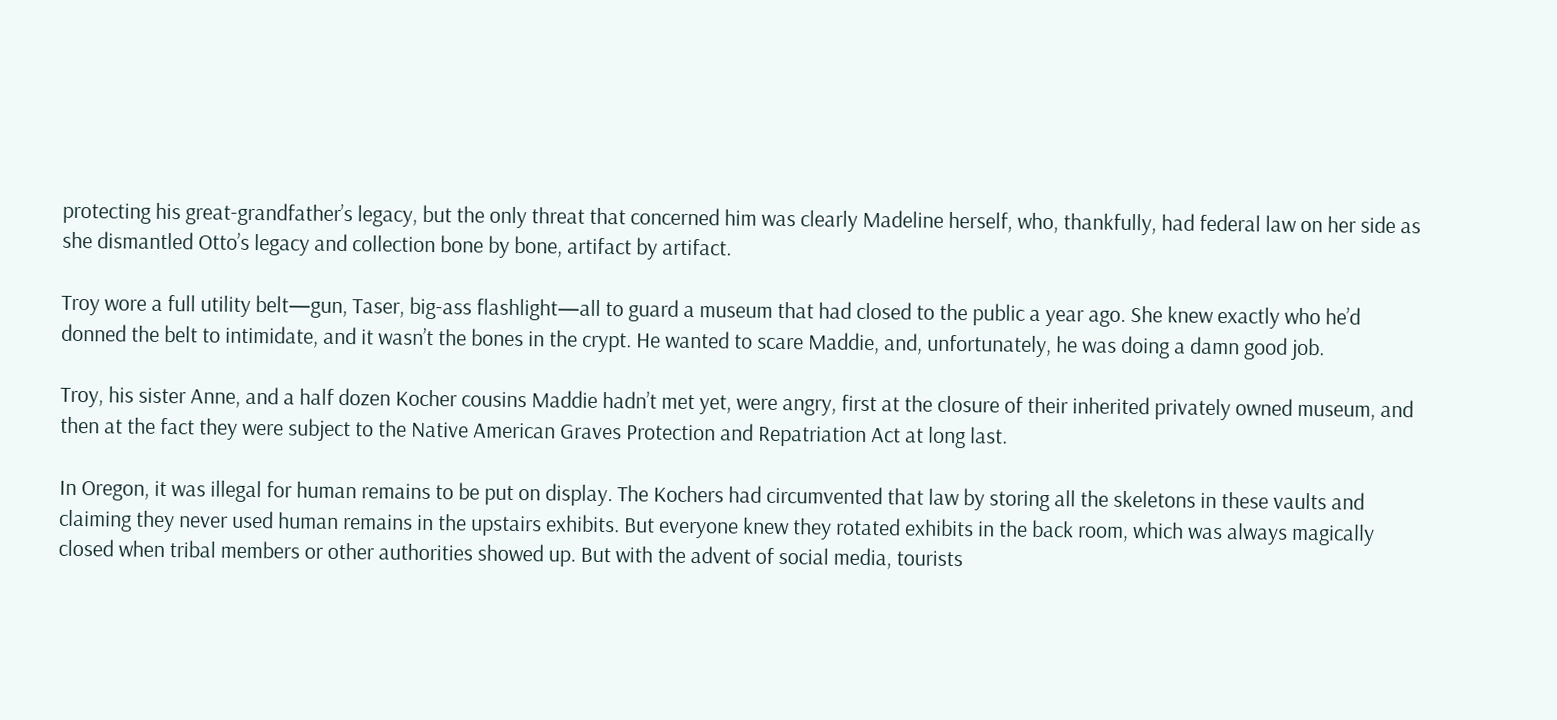protecting his great-grandfather’s legacy, but the only threat that concerned him was clearly Madeline herself, who, thankfully, had federal law on her side as she dismantled Otto’s legacy and collection bone by bone, artifact by artifact.

Troy wore a full utility belt—gun, Taser, big-ass flashlight—all to guard a museum that had closed to the public a year ago. She knew exactly who he’d donned the belt to intimidate, and it wasn’t the bones in the crypt. He wanted to scare Maddie, and, unfortunately, he was doing a damn good job.

Troy, his sister Anne, and a half dozen Kocher cousins Maddie hadn’t met yet, were angry, first at the closure of their inherited privately owned museum, and then at the fact they were subject to the Native American Graves Protection and Repatriation Act at long last.

In Oregon, it was illegal for human remains to be put on display. The Kochers had circumvented that law by storing all the skeletons in these vaults and claiming they never used human remains in the upstairs exhibits. But everyone knew they rotated exhibits in the back room, which was always magically closed when tribal members or other authorities showed up. But with the advent of social media, tourists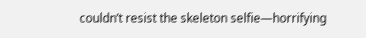couldn’t resist the skeleton selfie—horrifying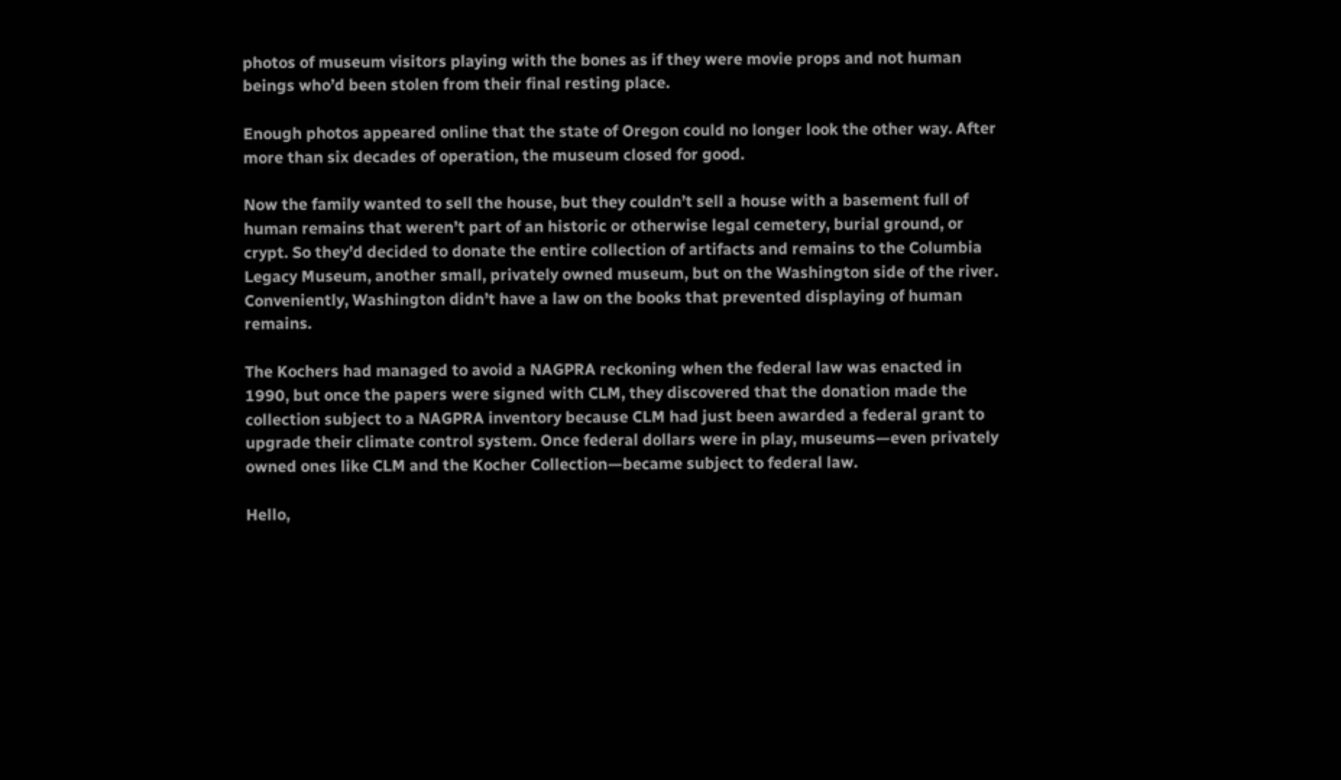photos of museum visitors playing with the bones as if they were movie props and not human beings who’d been stolen from their final resting place.

Enough photos appeared online that the state of Oregon could no longer look the other way. After more than six decades of operation, the museum closed for good.

Now the family wanted to sell the house, but they couldn’t sell a house with a basement full of human remains that weren’t part of an historic or otherwise legal cemetery, burial ground, or crypt. So they’d decided to donate the entire collection of artifacts and remains to the Columbia Legacy Museum, another small, privately owned museum, but on the Washington side of the river. Conveniently, Washington didn’t have a law on the books that prevented displaying of human remains.

The Kochers had managed to avoid a NAGPRA reckoning when the federal law was enacted in 1990, but once the papers were signed with CLM, they discovered that the donation made the collection subject to a NAGPRA inventory because CLM had just been awarded a federal grant to upgrade their climate control system. Once federal dollars were in play, museums—even privately owned ones like CLM and the Kocher Collection—became subject to federal law.

Hello,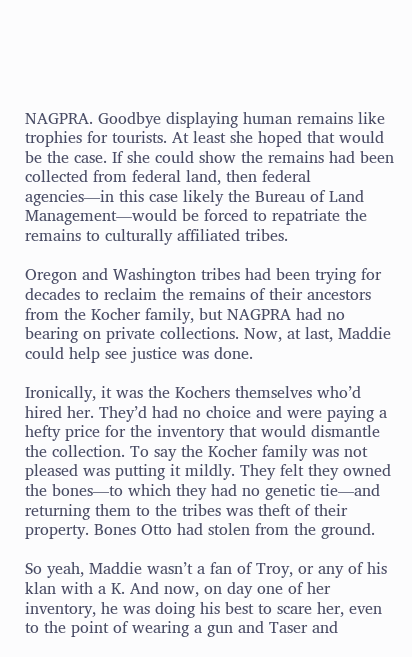NAGPRA. Goodbye displaying human remains like trophies for tourists. At least she hoped that would be the case. If she could show the remains had been collected from federal land, then federal agencies—in this case likely the Bureau of Land Management—would be forced to repatriate the remains to culturally affiliated tribes.

Oregon and Washington tribes had been trying for decades to reclaim the remains of their ancestors from the Kocher family, but NAGPRA had no bearing on private collections. Now, at last, Maddie could help see justice was done.

Ironically, it was the Kochers themselves who’d hired her. They’d had no choice and were paying a hefty price for the inventory that would dismantle the collection. To say the Kocher family was not pleased was putting it mildly. They felt they owned the bones—to which they had no genetic tie—and returning them to the tribes was theft of their property. Bones Otto had stolen from the ground.

So yeah, Maddie wasn’t a fan of Troy, or any of his klan with a K. And now, on day one of her inventory, he was doing his best to scare her, even to the point of wearing a gun and Taser and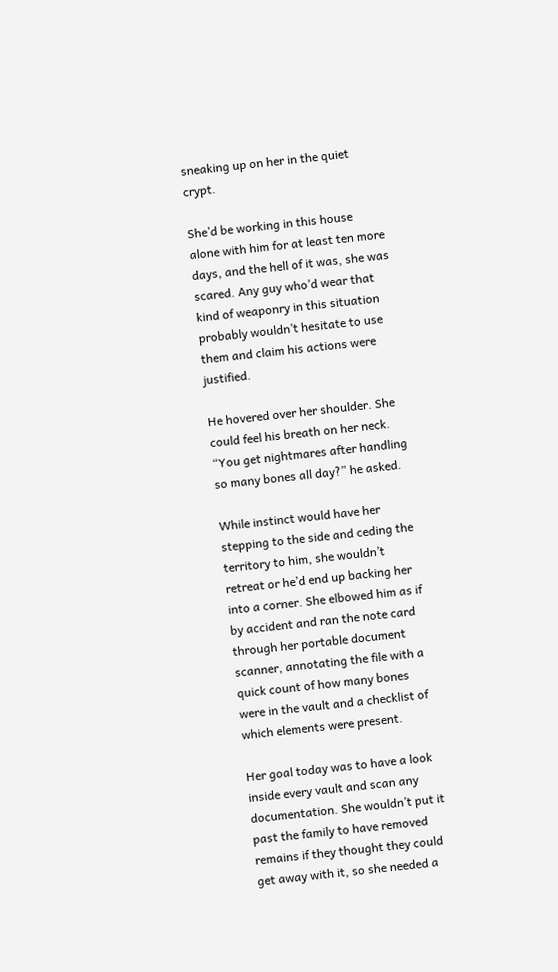sneaking up on her in the quiet crypt.

She’d be working in this house alone with him for at least ten more days, and the hell of it was, she was scared. Any guy who’d wear that kind of weaponry in this situation probably wouldn’t hesitate to use them and claim his actions were justified.

He hovered over her shoulder. She could feel his breath on her neck. “You get nightmares after handling so many bones all day?” he asked.

While instinct would have her stepping to the side and ceding the territory to him, she wouldn’t retreat or he’d end up backing her into a corner. She elbowed him as if by accident and ran the note card through her portable document scanner, annotating the file with a quick count of how many bones were in the vault and a checklist of which elements were present.

Her goal today was to have a look inside every vault and scan any documentation. She wouldn’t put it past the family to have removed remains if they thought they could get away with it, so she needed a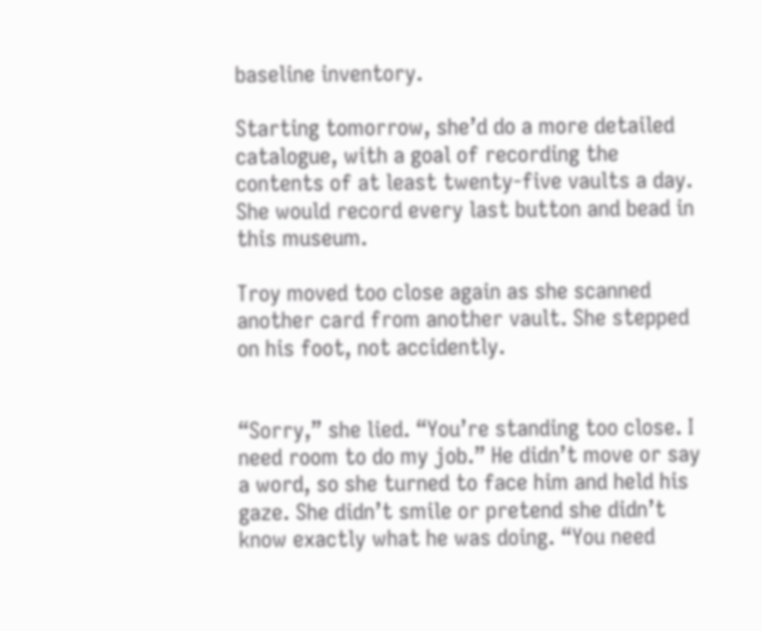baseline inventory.

Starting tomorrow, she’d do a more detailed catalogue, with a goal of recording the contents of at least twenty-five vaults a day. She would record every last button and bead in this museum.

Troy moved too close again as she scanned another card from another vault. She stepped on his foot, not accidently.


“Sorry,” she lied. “You’re standing too close. I need room to do my job.” He didn’t move or say a word, so she turned to face him and held his gaze. She didn’t smile or pretend she didn’t know exactly what he was doing. “You need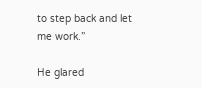to step back and let me work.”

He glared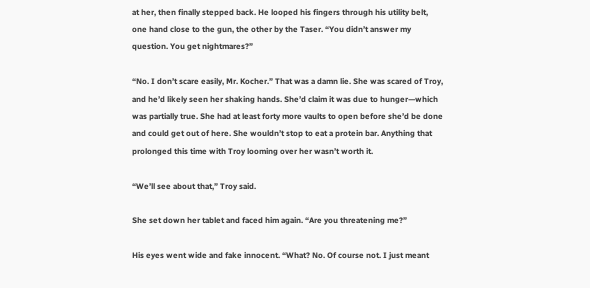at her, then finally stepped back. He looped his fingers through his utility belt, one hand close to the gun, the other by the Taser. “You didn’t answer my question. You get nightmares?”

“No. I don’t scare easily, Mr. Kocher.” That was a damn lie. She was scared of Troy, and he’d likely seen her shaking hands. She’d claim it was due to hunger—which was partially true. She had at least forty more vaults to open before she’d be done and could get out of here. She wouldn’t stop to eat a protein bar. Anything that prolonged this time with Troy looming over her wasn’t worth it.

“We’ll see about that,” Troy said.

She set down her tablet and faced him again. “Are you threatening me?”

His eyes went wide and fake innocent. “What? No. Of course not. I just meant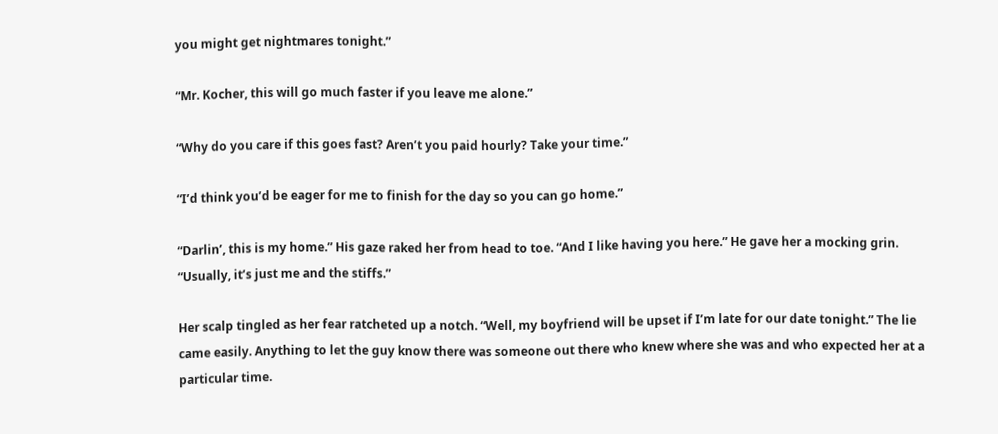you might get nightmares tonight.”

“Mr. Kocher, this will go much faster if you leave me alone.”

“Why do you care if this goes fast? Aren’t you paid hourly? Take your time.”

“I’d think you’d be eager for me to finish for the day so you can go home.”

“Darlin’, this is my home.” His gaze raked her from head to toe. “And I like having you here.” He gave her a mocking grin. “Usually, it’s just me and the stiffs.”

Her scalp tingled as her fear ratcheted up a notch. “Well, my boyfriend will be upset if I’m late for our date tonight.” The lie came easily. Anything to let the guy know there was someone out there who knew where she was and who expected her at a particular time.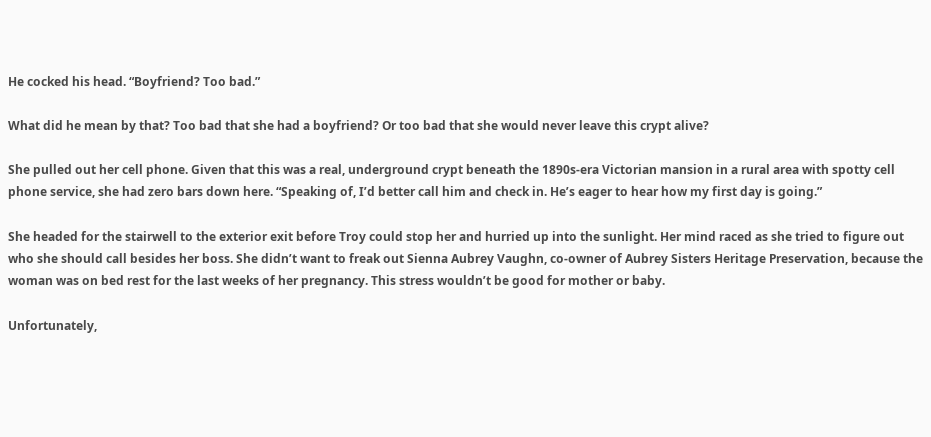He cocked his head. “Boyfriend? Too bad.”

What did he mean by that? Too bad that she had a boyfriend? Or too bad that she would never leave this crypt alive?

She pulled out her cell phone. Given that this was a real, underground crypt beneath the 1890s-era Victorian mansion in a rural area with spotty cell phone service, she had zero bars down here. “Speaking of, I’d better call him and check in. He’s eager to hear how my first day is going.”

She headed for the stairwell to the exterior exit before Troy could stop her and hurried up into the sunlight. Her mind raced as she tried to figure out who she should call besides her boss. She didn’t want to freak out Sienna Aubrey Vaughn, co-owner of Aubrey Sisters Heritage Preservation, because the woman was on bed rest for the last weeks of her pregnancy. This stress wouldn’t be good for mother or baby.

Unfortunately,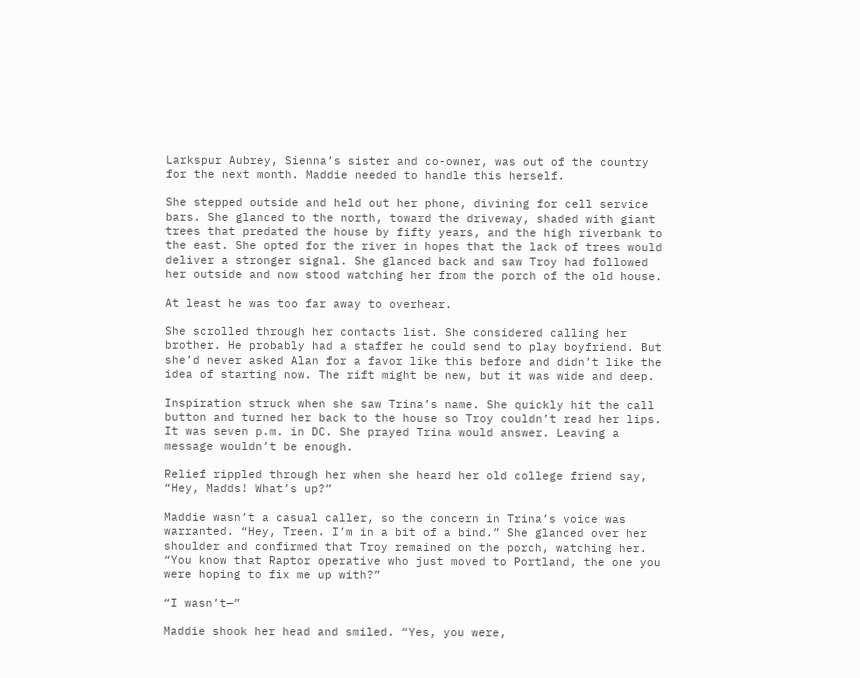Larkspur Aubrey, Sienna’s sister and co-owner, was out of the country for the next month. Maddie needed to handle this herself.

She stepped outside and held out her phone, divining for cell service bars. She glanced to the north, toward the driveway, shaded with giant trees that predated the house by fifty years, and the high riverbank to the east. She opted for the river in hopes that the lack of trees would deliver a stronger signal. She glanced back and saw Troy had followed her outside and now stood watching her from the porch of the old house.

At least he was too far away to overhear.

She scrolled through her contacts list. She considered calling her brother. He probably had a staffer he could send to play boyfriend. But she’d never asked Alan for a favor like this before and didn’t like the idea of starting now. The rift might be new, but it was wide and deep.

Inspiration struck when she saw Trina’s name. She quickly hit the call button and turned her back to the house so Troy couldn’t read her lips. It was seven p.m. in DC. She prayed Trina would answer. Leaving a message wouldn’t be enough.

Relief rippled through her when she heard her old college friend say, “Hey, Madds! What’s up?”

Maddie wasn’t a casual caller, so the concern in Trina’s voice was warranted. “Hey, Treen. I’m in a bit of a bind.” She glanced over her shoulder and confirmed that Troy remained on the porch, watching her. “You know that Raptor operative who just moved to Portland, the one you were hoping to fix me up with?”

“I wasn’t—”

Maddie shook her head and smiled. “Yes, you were,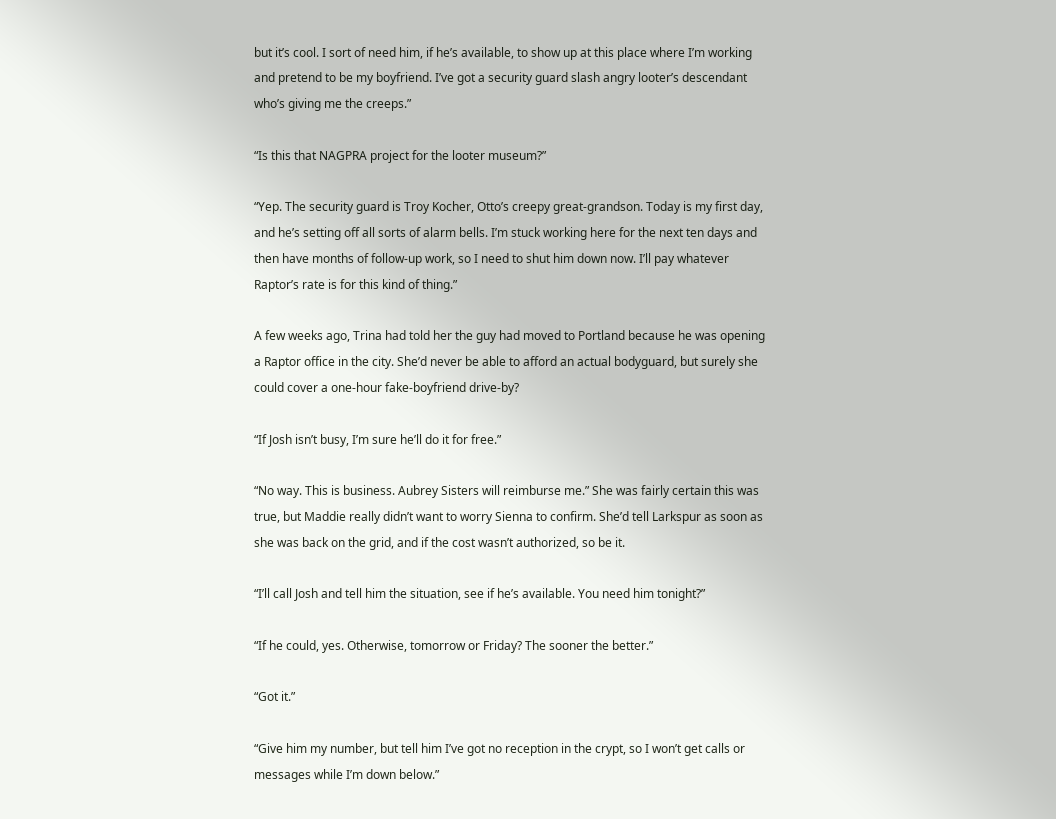but it’s cool. I sort of need him, if he’s available, to show up at this place where I’m working and pretend to be my boyfriend. I’ve got a security guard slash angry looter’s descendant who’s giving me the creeps.”

“Is this that NAGPRA project for the looter museum?”

“Yep. The security guard is Troy Kocher, Otto’s creepy great-grandson. Today is my first day, and he’s setting off all sorts of alarm bells. I’m stuck working here for the next ten days and then have months of follow-up work, so I need to shut him down now. I’ll pay whatever Raptor’s rate is for this kind of thing.”

A few weeks ago, Trina had told her the guy had moved to Portland because he was opening a Raptor office in the city. She’d never be able to afford an actual bodyguard, but surely she could cover a one-hour fake-boyfriend drive-by?

“If Josh isn’t busy, I’m sure he’ll do it for free.”

“No way. This is business. Aubrey Sisters will reimburse me.” She was fairly certain this was true, but Maddie really didn’t want to worry Sienna to confirm. She’d tell Larkspur as soon as she was back on the grid, and if the cost wasn’t authorized, so be it.

“I’ll call Josh and tell him the situation, see if he’s available. You need him tonight?”

“If he could, yes. Otherwise, tomorrow or Friday? The sooner the better.”

“Got it.”

“Give him my number, but tell him I’ve got no reception in the crypt, so I won’t get calls or messages while I’m down below.”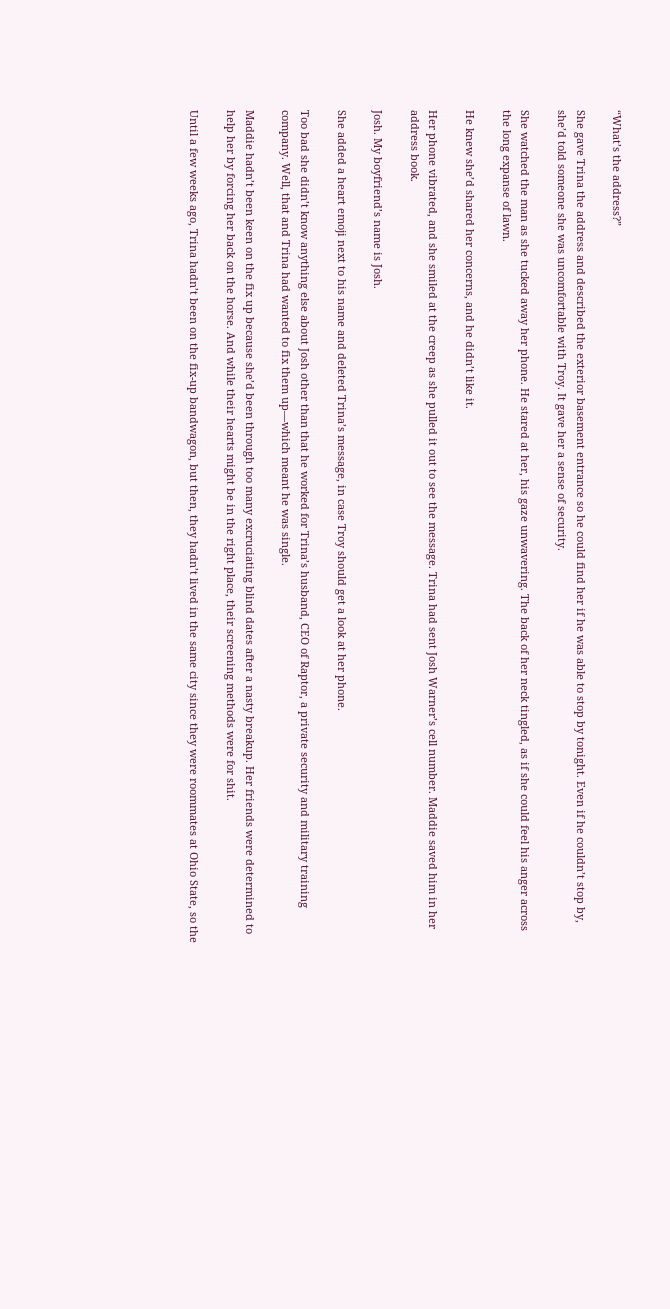“What’s the address?”

She gave Trina the address and described the exterior basement entrance so he could find her if he was able to stop by tonight. Even if he couldn’t stop by, she’d told someone she was uncomfortable with Troy. It gave her a sense of security.

She watched the man as she tucked away her phone. He stared at her, his gaze unwavering. The back of her neck tingled, as if she could feel his anger across the long expanse of lawn.

He knew she’d shared her concerns, and he didn’t like it.

Her phone vibrated, and she smiled at the creep as she pulled it out to see the message. Trina had sent Josh Warner’s cell number. Maddie saved him in her address book.

Josh. My boyfriend’s name is Josh.

She added a heart emoji next to his name and deleted Trina’s message, in case Troy should get a look at her phone.

Too bad she didn’t know anything else about Josh other than that he worked for Trina’s husband, CEO of Raptor, a private security and military training company. Well, that and Trina had wanted to fix them up—which meant he was single.

Maddie hadn’t been keen on the fix up because she’d been through too many excruciating blind dates after a nasty breakup. Her friends were determined to help her by forcing her back on the horse. And while their hearts might be in the right place, their screening methods were for shit.

Until a few weeks ago, Trina hadn’t been on the fix-up bandwagon, but then, they hadn’t lived in the same city since they were roommates at Ohio State, so the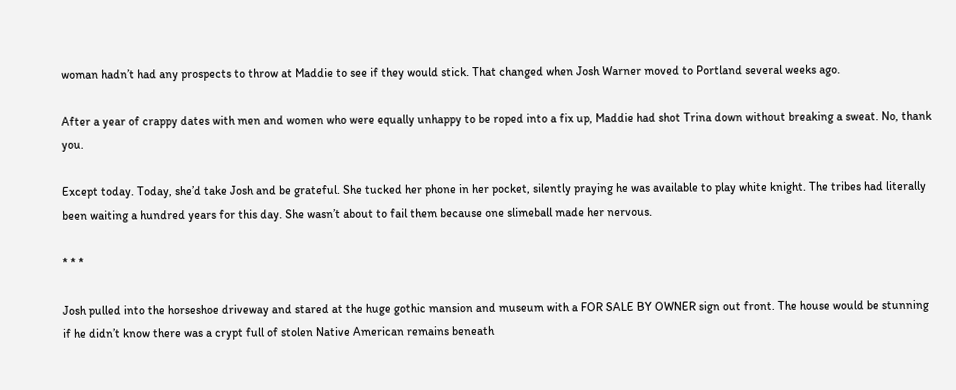woman hadn’t had any prospects to throw at Maddie to see if they would stick. That changed when Josh Warner moved to Portland several weeks ago.

After a year of crappy dates with men and women who were equally unhappy to be roped into a fix up, Maddie had shot Trina down without breaking a sweat. No, thank you.

Except today. Today, she’d take Josh and be grateful. She tucked her phone in her pocket, silently praying he was available to play white knight. The tribes had literally been waiting a hundred years for this day. She wasn’t about to fail them because one slimeball made her nervous.

* * *

Josh pulled into the horseshoe driveway and stared at the huge gothic mansion and museum with a FOR SALE BY OWNER sign out front. The house would be stunning if he didn’t know there was a crypt full of stolen Native American remains beneath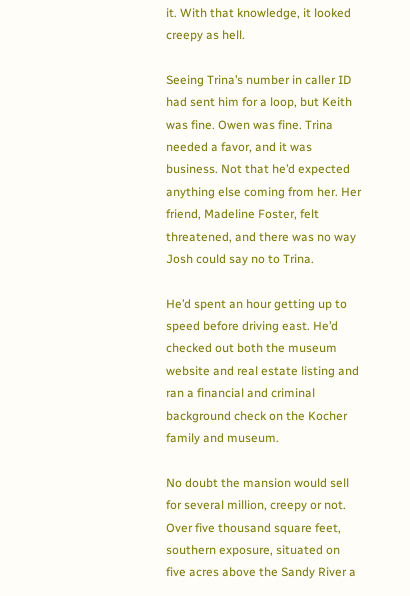it. With that knowledge, it looked creepy as hell.

Seeing Trina’s number in caller ID had sent him for a loop, but Keith was fine. Owen was fine. Trina needed a favor, and it was business. Not that he’d expected anything else coming from her. Her friend, Madeline Foster, felt threatened, and there was no way Josh could say no to Trina.

He’d spent an hour getting up to speed before driving east. He’d checked out both the museum website and real estate listing and ran a financial and criminal background check on the Kocher family and museum.

No doubt the mansion would sell for several million, creepy or not. Over five thousand square feet, southern exposure, situated on five acres above the Sandy River a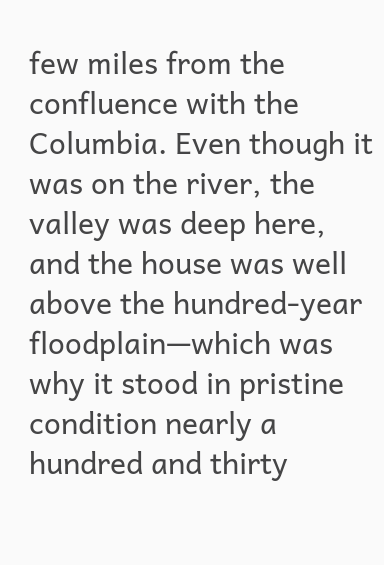few miles from the confluence with the Columbia. Even though it was on the river, the valley was deep here, and the house was well above the hundred-year floodplain—which was why it stood in pristine condition nearly a hundred and thirty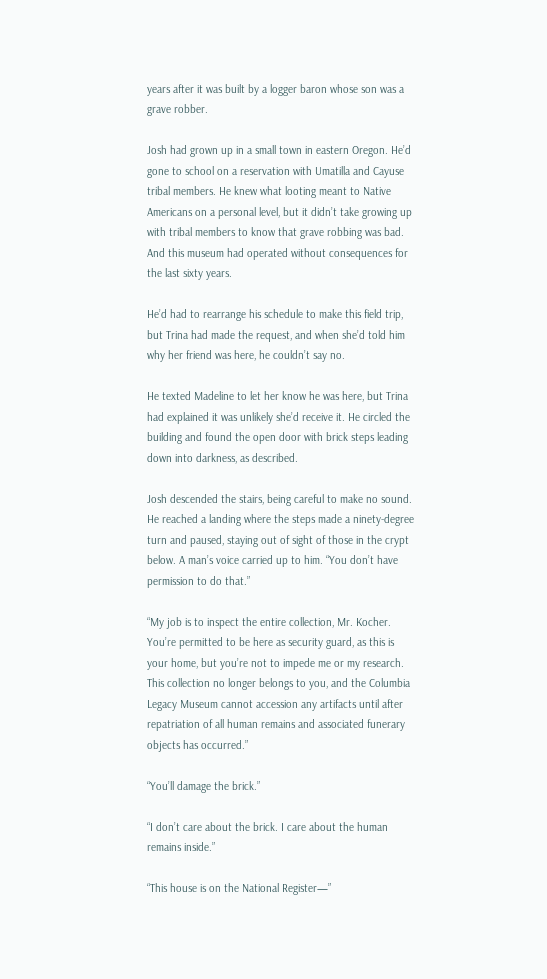years after it was built by a logger baron whose son was a grave robber.

Josh had grown up in a small town in eastern Oregon. He’d gone to school on a reservation with Umatilla and Cayuse tribal members. He knew what looting meant to Native Americans on a personal level, but it didn’t take growing up with tribal members to know that grave robbing was bad. And this museum had operated without consequences for the last sixty years.

He’d had to rearrange his schedule to make this field trip, but Trina had made the request, and when she’d told him why her friend was here, he couldn’t say no.

He texted Madeline to let her know he was here, but Trina had explained it was unlikely she’d receive it. He circled the building and found the open door with brick steps leading down into darkness, as described.

Josh descended the stairs, being careful to make no sound. He reached a landing where the steps made a ninety-degree turn and paused, staying out of sight of those in the crypt below. A man’s voice carried up to him. “You don’t have permission to do that.”

“My job is to inspect the entire collection, Mr. Kocher. You’re permitted to be here as security guard, as this is your home, but you’re not to impede me or my research. This collection no longer belongs to you, and the Columbia Legacy Museum cannot accession any artifacts until after repatriation of all human remains and associated funerary objects has occurred.”

“You’ll damage the brick.”

“I don’t care about the brick. I care about the human remains inside.”

“This house is on the National Register—”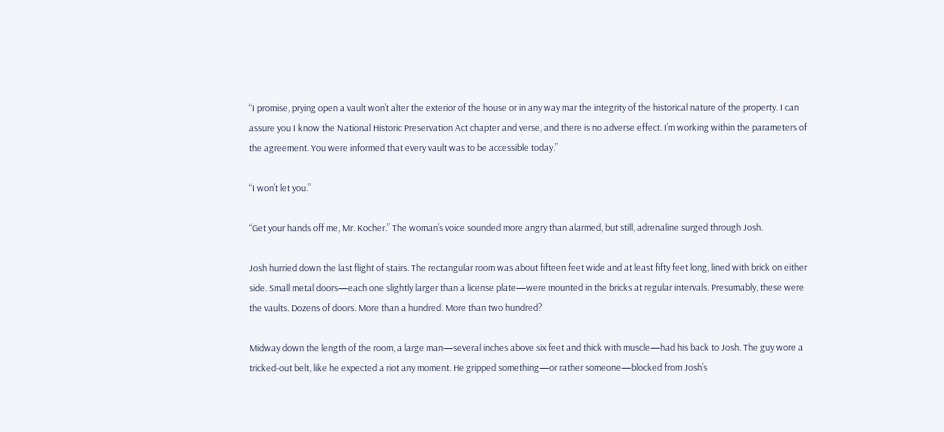“I promise, prying open a vault won’t alter the exterior of the house or in any way mar the integrity of the historical nature of the property. I can assure you I know the National Historic Preservation Act chapter and verse, and there is no adverse effect. I’m working within the parameters of the agreement. You were informed that every vault was to be accessible today.”

“I won’t let you.”

“Get your hands off me, Mr. Kocher.” The woman’s voice sounded more angry than alarmed, but still, adrenaline surged through Josh.

Josh hurried down the last flight of stairs. The rectangular room was about fifteen feet wide and at least fifty feet long, lined with brick on either side. Small metal doors—each one slightly larger than a license plate—were mounted in the bricks at regular intervals. Presumably, these were the vaults. Dozens of doors. More than a hundred. More than two hundred?

Midway down the length of the room, a large man—several inches above six feet and thick with muscle—had his back to Josh. The guy wore a tricked-out belt, like he expected a riot any moment. He gripped something—or rather someone—blocked from Josh’s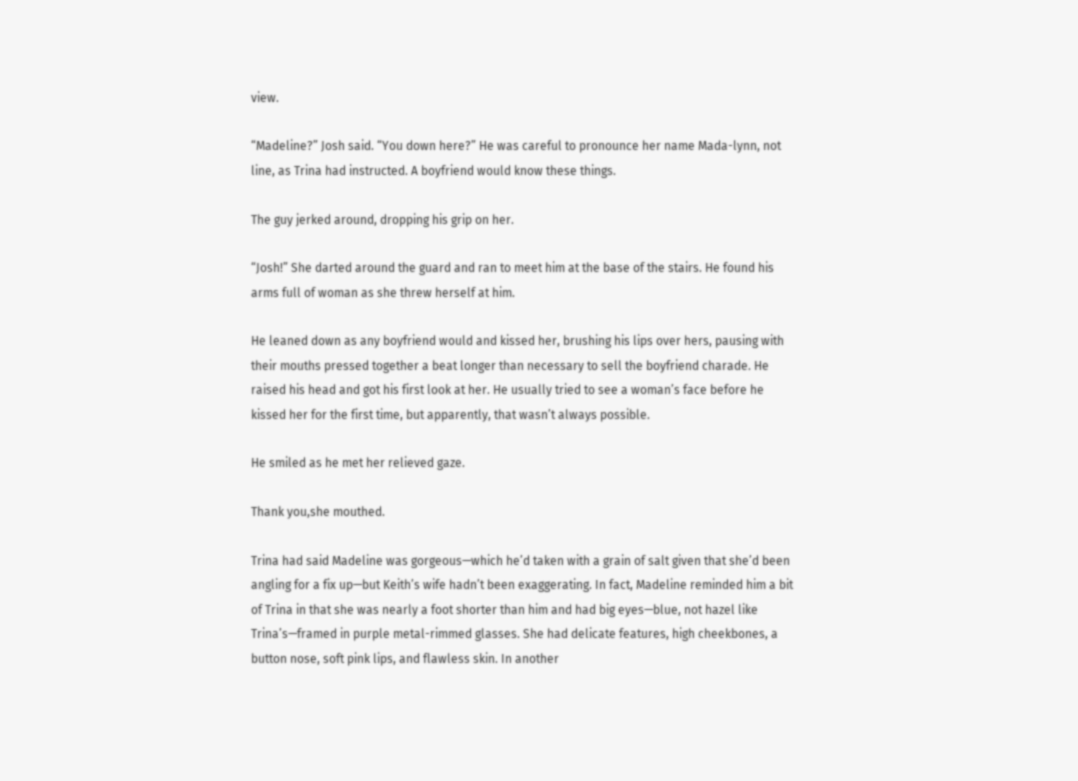view.

“Madeline?” Josh said. “You down here?” He was careful to pronounce her name Mada-lynn, not line, as Trina had instructed. A boyfriend would know these things.

The guy jerked around, dropping his grip on her.

“Josh!” She darted around the guard and ran to meet him at the base of the stairs. He found his arms full of woman as she threw herself at him.

He leaned down as any boyfriend would and kissed her, brushing his lips over hers, pausing with their mouths pressed together a beat longer than necessary to sell the boyfriend charade. He raised his head and got his first look at her. He usually tried to see a woman’s face before he kissed her for the first time, but apparently, that wasn’t always possible.

He smiled as he met her relieved gaze.

Thank you,she mouthed.

Trina had said Madeline was gorgeous—which he’d taken with a grain of salt given that she’d been angling for a fix up—but Keith’s wife hadn’t been exaggerating. In fact, Madeline reminded him a bit of Trina in that she was nearly a foot shorter than him and had big eyes—blue, not hazel like Trina’s—framed in purple metal-rimmed glasses. She had delicate features, high cheekbones, a button nose, soft pink lips, and flawless skin. In another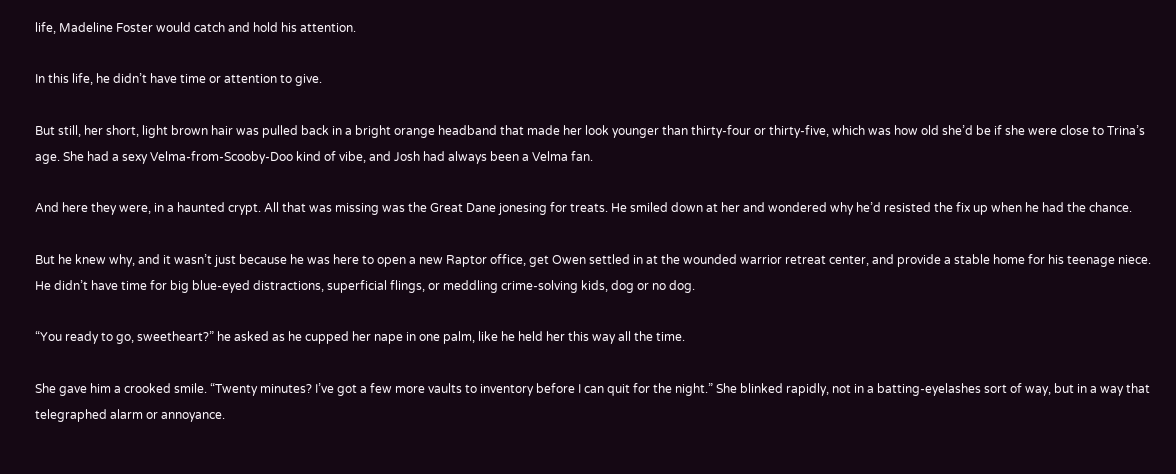life, Madeline Foster would catch and hold his attention.

In this life, he didn’t have time or attention to give.

But still, her short, light brown hair was pulled back in a bright orange headband that made her look younger than thirty-four or thirty-five, which was how old she’d be if she were close to Trina’s age. She had a sexy Velma-from-Scooby-Doo kind of vibe, and Josh had always been a Velma fan.

And here they were, in a haunted crypt. All that was missing was the Great Dane jonesing for treats. He smiled down at her and wondered why he’d resisted the fix up when he had the chance.

But he knew why, and it wasn’t just because he was here to open a new Raptor office, get Owen settled in at the wounded warrior retreat center, and provide a stable home for his teenage niece. He didn’t have time for big blue-eyed distractions, superficial flings, or meddling crime-solving kids, dog or no dog.

“You ready to go, sweetheart?” he asked as he cupped her nape in one palm, like he held her this way all the time.

She gave him a crooked smile. “Twenty minutes? I’ve got a few more vaults to inventory before I can quit for the night.” She blinked rapidly, not in a batting-eyelashes sort of way, but in a way that telegraphed alarm or annoyance.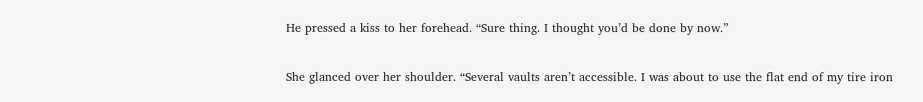He pressed a kiss to her forehead. “Sure thing. I thought you’d be done by now.”

She glanced over her shoulder. “Several vaults aren’t accessible. I was about to use the flat end of my tire iron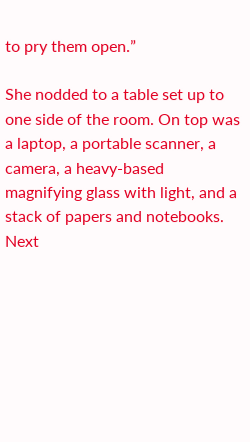to pry them open.”

She nodded to a table set up to one side of the room. On top was a laptop, a portable scanner, a camera, a heavy-based magnifying glass with light, and a stack of papers and notebooks. Next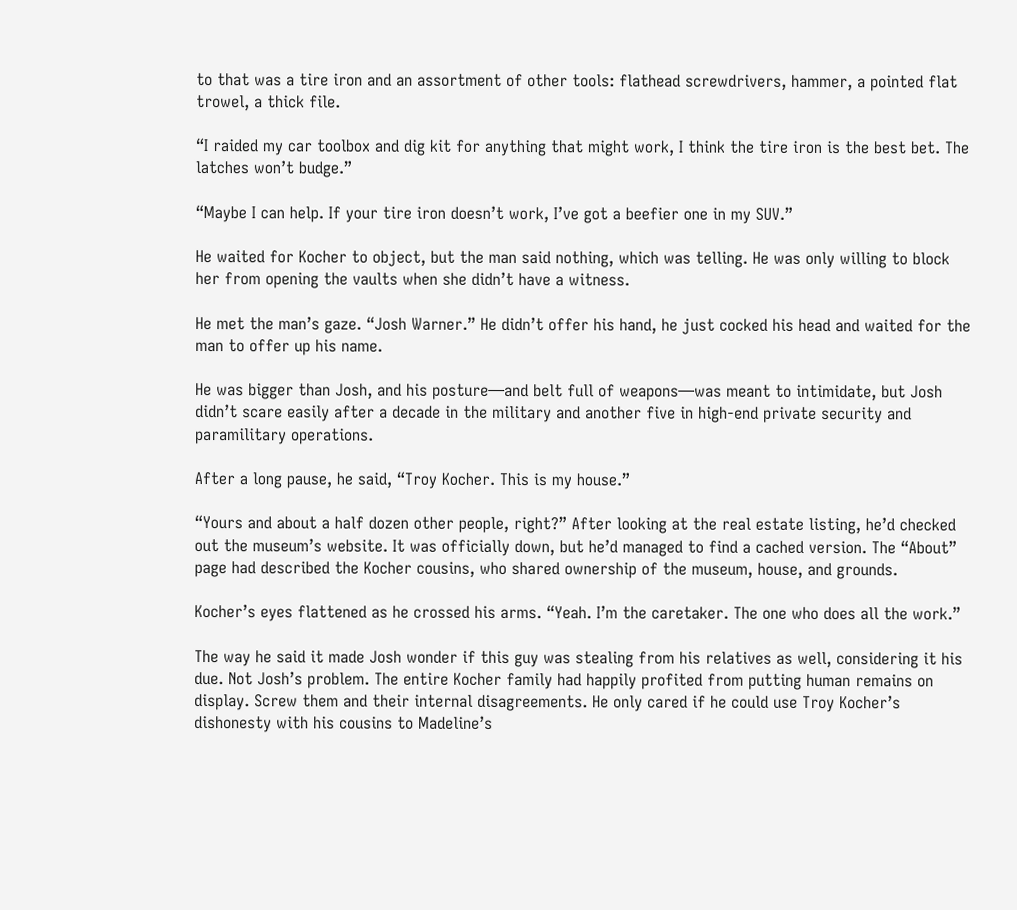to that was a tire iron and an assortment of other tools: flathead screwdrivers, hammer, a pointed flat trowel, a thick file.

“I raided my car toolbox and dig kit for anything that might work, I think the tire iron is the best bet. The latches won’t budge.”

“Maybe I can help. If your tire iron doesn’t work, I’ve got a beefier one in my SUV.”

He waited for Kocher to object, but the man said nothing, which was telling. He was only willing to block her from opening the vaults when she didn’t have a witness.

He met the man’s gaze. “Josh Warner.” He didn’t offer his hand, he just cocked his head and waited for the man to offer up his name.

He was bigger than Josh, and his posture—and belt full of weapons—was meant to intimidate, but Josh didn’t scare easily after a decade in the military and another five in high-end private security and paramilitary operations.

After a long pause, he said, “Troy Kocher. This is my house.”

“Yours and about a half dozen other people, right?” After looking at the real estate listing, he’d checked out the museum’s website. It was officially down, but he’d managed to find a cached version. The “About” page had described the Kocher cousins, who shared ownership of the museum, house, and grounds.

Kocher’s eyes flattened as he crossed his arms. “Yeah. I’m the caretaker. The one who does all the work.”

The way he said it made Josh wonder if this guy was stealing from his relatives as well, considering it his due. Not Josh’s problem. The entire Kocher family had happily profited from putting human remains on display. Screw them and their internal disagreements. He only cared if he could use Troy Kocher’s dishonesty with his cousins to Madeline’s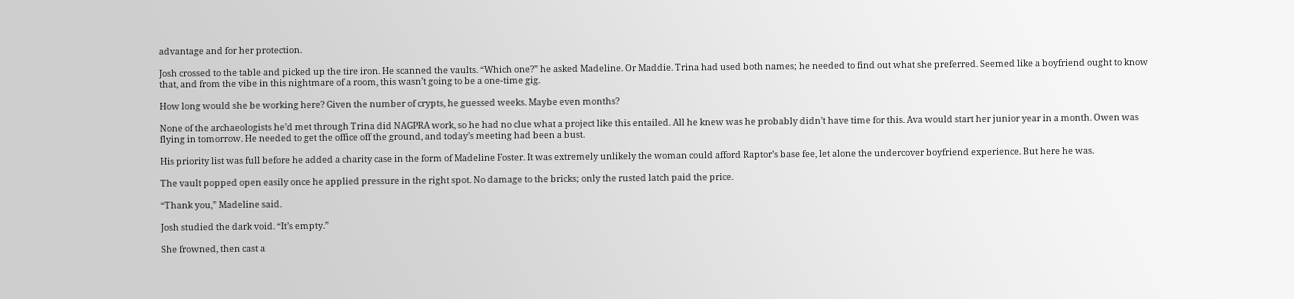advantage and for her protection.

Josh crossed to the table and picked up the tire iron. He scanned the vaults. “Which one?” he asked Madeline. Or Maddie. Trina had used both names; he needed to find out what she preferred. Seemed like a boyfriend ought to know that, and from the vibe in this nightmare of a room, this wasn’t going to be a one-time gig.

How long would she be working here? Given the number of crypts, he guessed weeks. Maybe even months?

None of the archaeologists he’d met through Trina did NAGPRA work, so he had no clue what a project like this entailed. All he knew was he probably didn’t have time for this. Ava would start her junior year in a month. Owen was flying in tomorrow. He needed to get the office off the ground, and today’s meeting had been a bust.

His priority list was full before he added a charity case in the form of Madeline Foster. It was extremely unlikely the woman could afford Raptor’s base fee, let alone the undercover boyfriend experience. But here he was.

The vault popped open easily once he applied pressure in the right spot. No damage to the bricks; only the rusted latch paid the price.

“Thank you,” Madeline said.

Josh studied the dark void. “It’s empty.”

She frowned, then cast a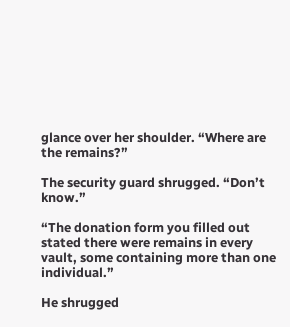glance over her shoulder. “Where are the remains?”

The security guard shrugged. “Don’t know.”

“The donation form you filled out stated there were remains in every vault, some containing more than one individual.”

He shrugged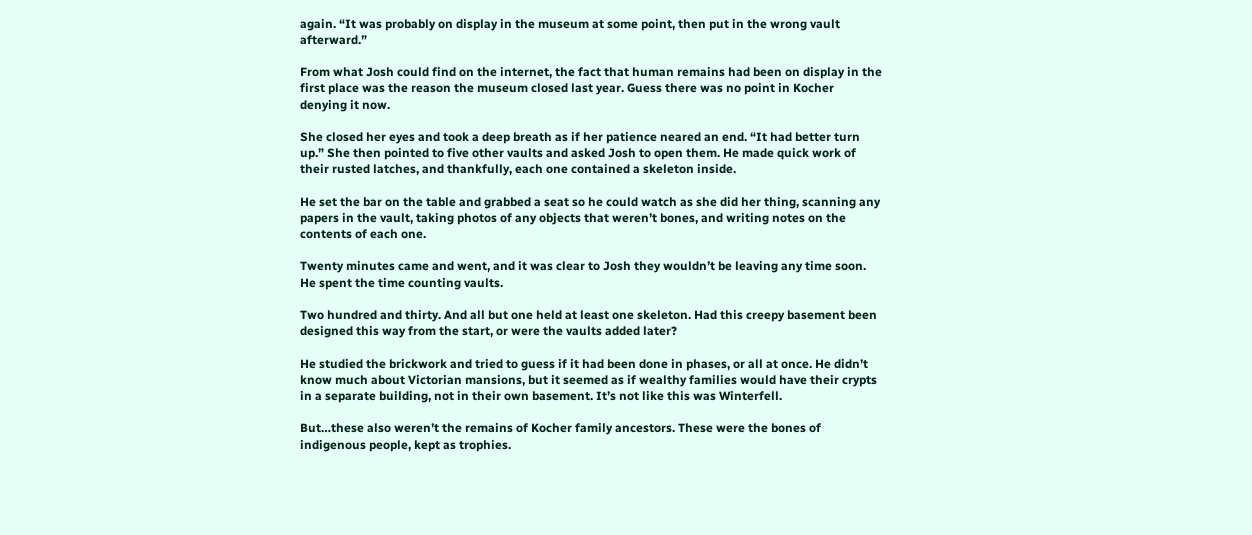again. “It was probably on display in the museum at some point, then put in the wrong vault afterward.”

From what Josh could find on the internet, the fact that human remains had been on display in the first place was the reason the museum closed last year. Guess there was no point in Kocher denying it now.

She closed her eyes and took a deep breath as if her patience neared an end. “It had better turn up.” She then pointed to five other vaults and asked Josh to open them. He made quick work of their rusted latches, and thankfully, each one contained a skeleton inside.

He set the bar on the table and grabbed a seat so he could watch as she did her thing, scanning any papers in the vault, taking photos of any objects that weren’t bones, and writing notes on the contents of each one.

Twenty minutes came and went, and it was clear to Josh they wouldn’t be leaving any time soon. He spent the time counting vaults.

Two hundred and thirty. And all but one held at least one skeleton. Had this creepy basement been designed this way from the start, or were the vaults added later?

He studied the brickwork and tried to guess if it had been done in phases, or all at once. He didn’t know much about Victorian mansions, but it seemed as if wealthy families would have their crypts in a separate building, not in their own basement. It’s not like this was Winterfell.

But…these also weren’t the remains of Kocher family ancestors. These were the bones of indigenous people, kept as trophies.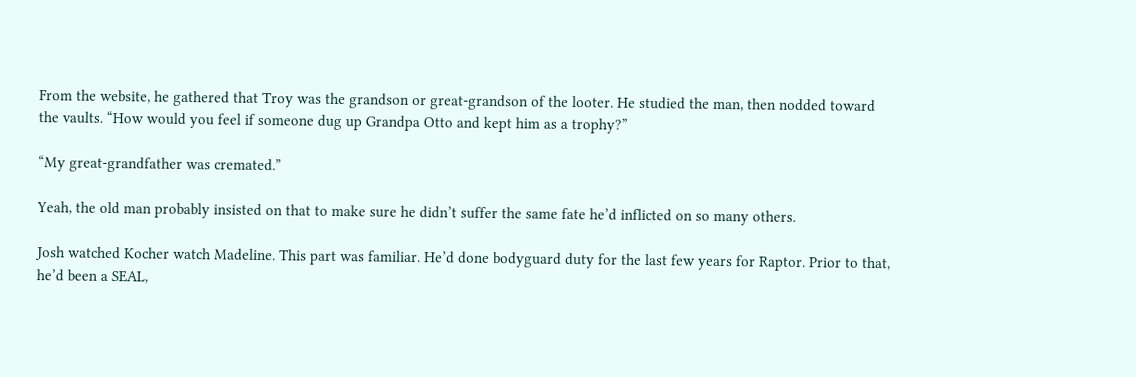From the website, he gathered that Troy was the grandson or great-grandson of the looter. He studied the man, then nodded toward the vaults. “How would you feel if someone dug up Grandpa Otto and kept him as a trophy?”

“My great-grandfather was cremated.”

Yeah, the old man probably insisted on that to make sure he didn’t suffer the same fate he’d inflicted on so many others.

Josh watched Kocher watch Madeline. This part was familiar. He’d done bodyguard duty for the last few years for Raptor. Prior to that, he’d been a SEAL,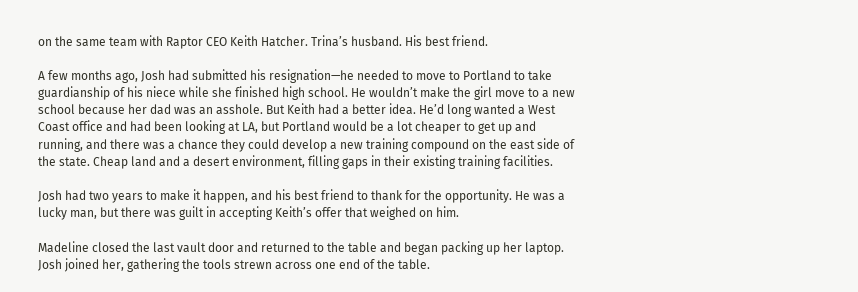on the same team with Raptor CEO Keith Hatcher. Trina’s husband. His best friend.

A few months ago, Josh had submitted his resignation—he needed to move to Portland to take guardianship of his niece while she finished high school. He wouldn’t make the girl move to a new school because her dad was an asshole. But Keith had a better idea. He’d long wanted a West Coast office and had been looking at LA, but Portland would be a lot cheaper to get up and running, and there was a chance they could develop a new training compound on the east side of the state. Cheap land and a desert environment, filling gaps in their existing training facilities.

Josh had two years to make it happen, and his best friend to thank for the opportunity. He was a lucky man, but there was guilt in accepting Keith’s offer that weighed on him.

Madeline closed the last vault door and returned to the table and began packing up her laptop. Josh joined her, gathering the tools strewn across one end of the table.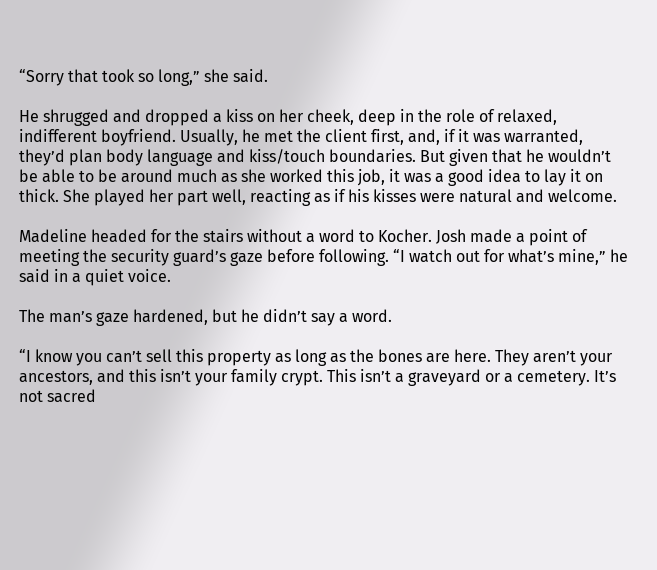“Sorry that took so long,” she said.

He shrugged and dropped a kiss on her cheek, deep in the role of relaxed, indifferent boyfriend. Usually, he met the client first, and, if it was warranted, they’d plan body language and kiss/touch boundaries. But given that he wouldn’t be able to be around much as she worked this job, it was a good idea to lay it on thick. She played her part well, reacting as if his kisses were natural and welcome.

Madeline headed for the stairs without a word to Kocher. Josh made a point of meeting the security guard’s gaze before following. “I watch out for what’s mine,” he said in a quiet voice.

The man’s gaze hardened, but he didn’t say a word.

“I know you can’t sell this property as long as the bones are here. They aren’t your ancestors, and this isn’t your family crypt. This isn’t a graveyard or a cemetery. It’s not sacred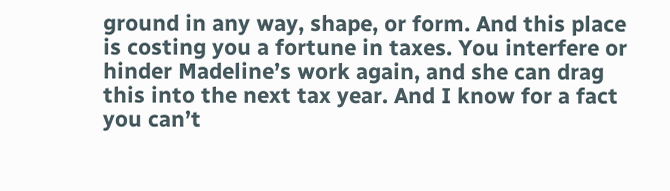ground in any way, shape, or form. And this place is costing you a fortune in taxes. You interfere or hinder Madeline’s work again, and she can drag this into the next tax year. And I know for a fact you can’t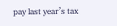pay last year’s tax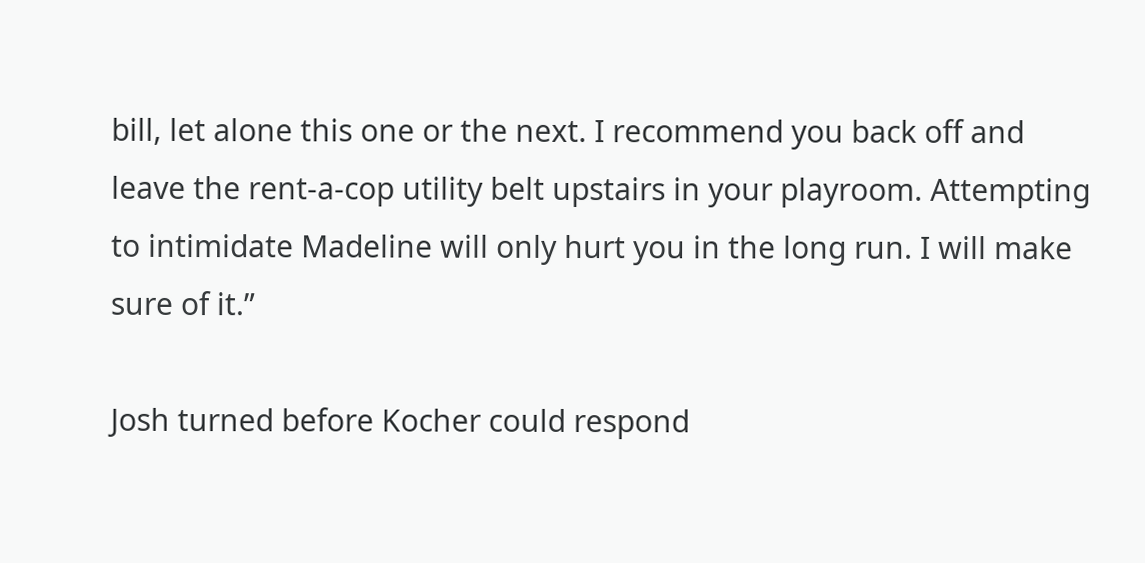bill, let alone this one or the next. I recommend you back off and leave the rent-a-cop utility belt upstairs in your playroom. Attempting to intimidate Madeline will only hurt you in the long run. I will make sure of it.”

Josh turned before Kocher could respond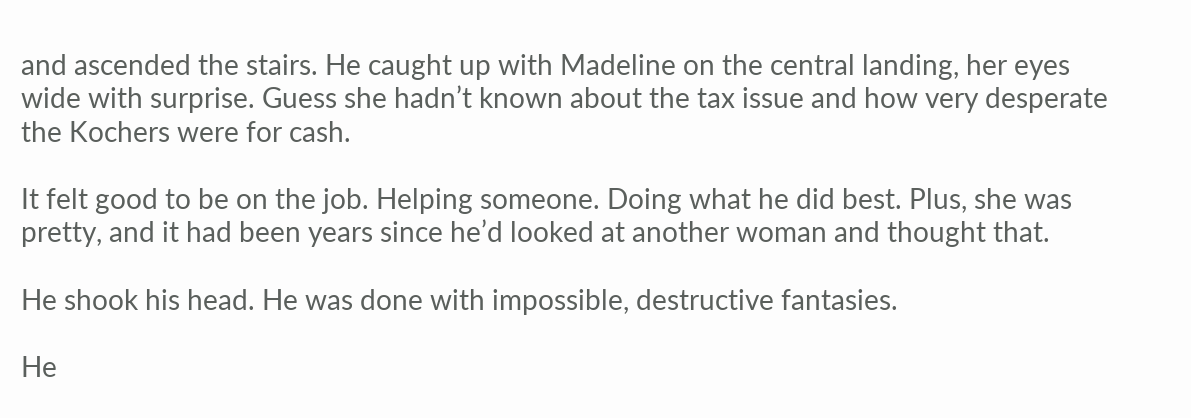and ascended the stairs. He caught up with Madeline on the central landing, her eyes wide with surprise. Guess she hadn’t known about the tax issue and how very desperate the Kochers were for cash.

It felt good to be on the job. Helping someone. Doing what he did best. Plus, she was pretty, and it had been years since he’d looked at another woman and thought that.

He shook his head. He was done with impossible, destructive fantasies.

He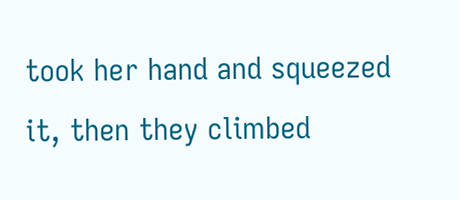took her hand and squeezed it, then they climbed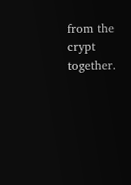from the crypt together.